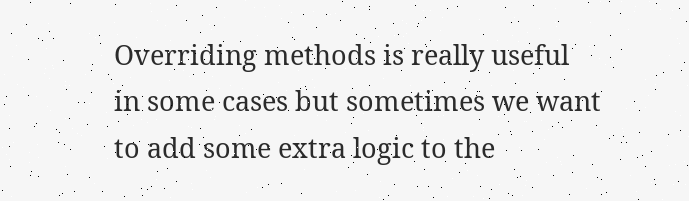Overriding methods is really useful in some cases but sometimes we want to add some extra logic to the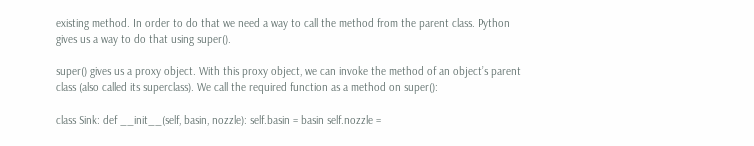existing method. In order to do that we need a way to call the method from the parent class. Python gives us a way to do that using super().

super() gives us a proxy object. With this proxy object, we can invoke the method of an object’s parent class (also called its superclass). We call the required function as a method on super():

class Sink: def __init__(self, basin, nozzle): self.basin = basin self.nozzle =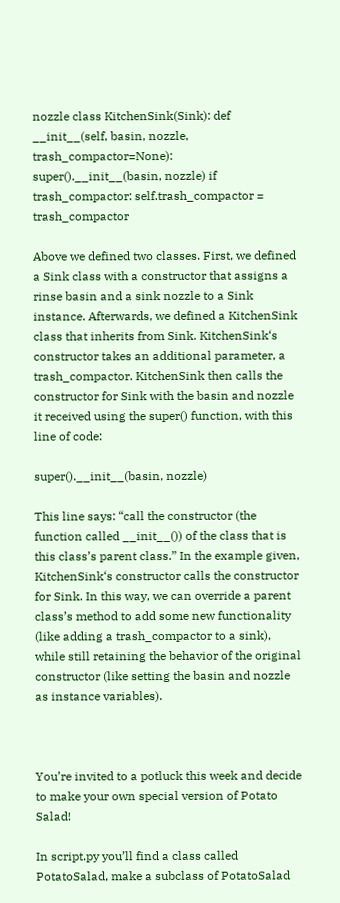nozzle class KitchenSink(Sink): def __init__(self, basin, nozzle, trash_compactor=None): super().__init__(basin, nozzle) if trash_compactor: self.trash_compactor = trash_compactor

Above we defined two classes. First, we defined a Sink class with a constructor that assigns a rinse basin and a sink nozzle to a Sink instance. Afterwards, we defined a KitchenSink class that inherits from Sink. KitchenSink‘s constructor takes an additional parameter, a trash_compactor. KitchenSink then calls the constructor for Sink with the basin and nozzle it received using the super() function, with this line of code:

super().__init__(basin, nozzle)

This line says: “call the constructor (the function called __init__()) of the class that is this class’s parent class.” In the example given, KitchenSink‘s constructor calls the constructor for Sink. In this way, we can override a parent class’s method to add some new functionality (like adding a trash_compactor to a sink), while still retaining the behavior of the original constructor (like setting the basin and nozzle as instance variables).



You’re invited to a potluck this week and decide to make your own special version of Potato Salad!

In script.py you’ll find a class called PotatoSalad, make a subclass of PotatoSalad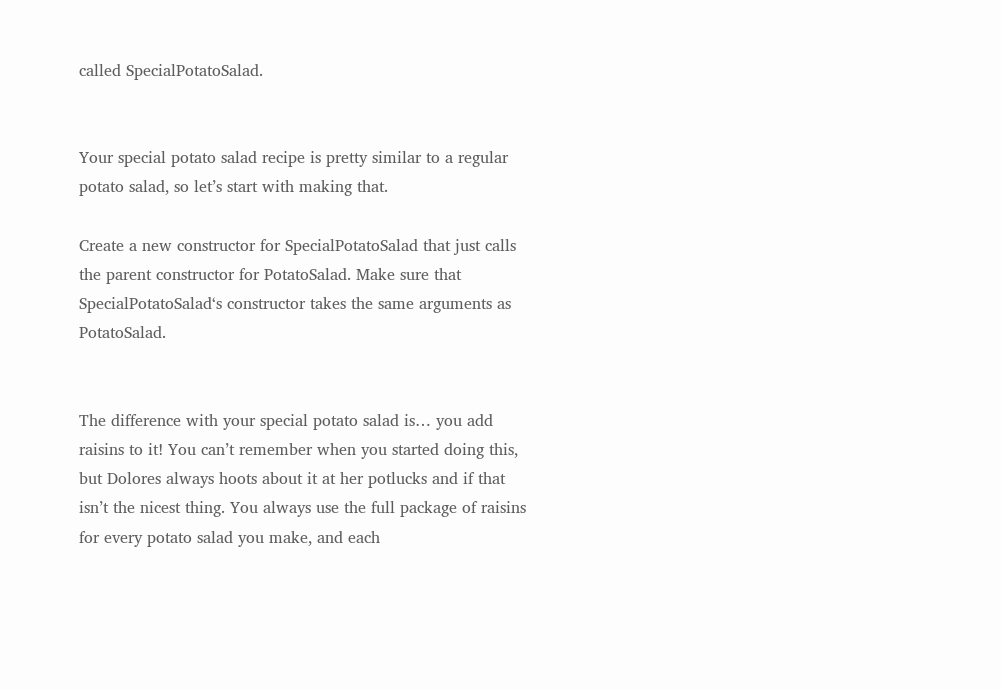called SpecialPotatoSalad.


Your special potato salad recipe is pretty similar to a regular potato salad, so let’s start with making that.

Create a new constructor for SpecialPotatoSalad that just calls the parent constructor for PotatoSalad. Make sure that SpecialPotatoSalad‘s constructor takes the same arguments as PotatoSalad.


The difference with your special potato salad is… you add raisins to it! You can’t remember when you started doing this, but Dolores always hoots about it at her potlucks and if that isn’t the nicest thing. You always use the full package of raisins for every potato salad you make, and each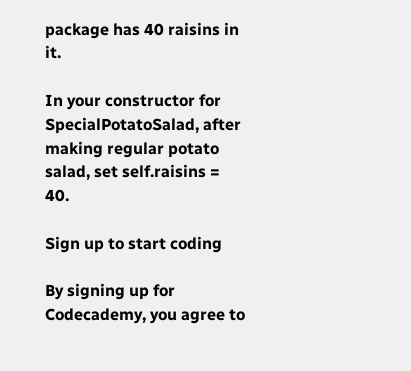package has 40 raisins in it.

In your constructor for SpecialPotatoSalad, after making regular potato salad, set self.raisins = 40.

Sign up to start coding

By signing up for Codecademy, you agree to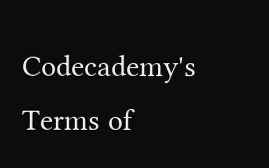Codecademy's Terms of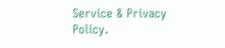Service & Privacy Policy.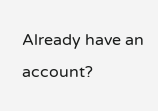Already have an account?